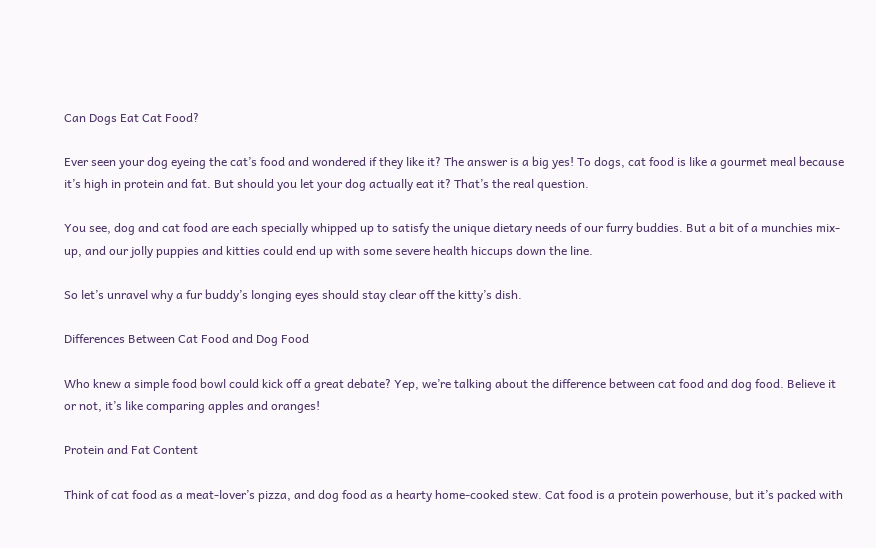Can Dogs Eat Cat Food?

Ever seen your dog eyeing the cat’s food and wondered if they like it? The answer is a big yes! To dogs, cat food is like a gourmet meal because it’s high in protein and fat. But should you let your dog actually eat it? That’s the real question.

You see, dog and cat food are each specially whipped up to satisfy the unique dietary needs of our furry buddies. But a bit of a munchies mix-up, and our jolly puppies and kitties could end up with some severe health hiccups down the line.

So let’s unravel why a fur buddy’s longing eyes should stay clear off the kitty’s dish.

Differences Between Cat Food and Dog Food

Who knew a simple food bowl could kick off a great debate? Yep, we’re talking about the difference between cat food and dog food. Believe it or not, it’s like comparing apples and oranges!

Protein and Fat Content

Think of cat food as a meat-lover’s pizza, and dog food as a hearty home-cooked stew. Cat food is a protein powerhouse, but it’s packed with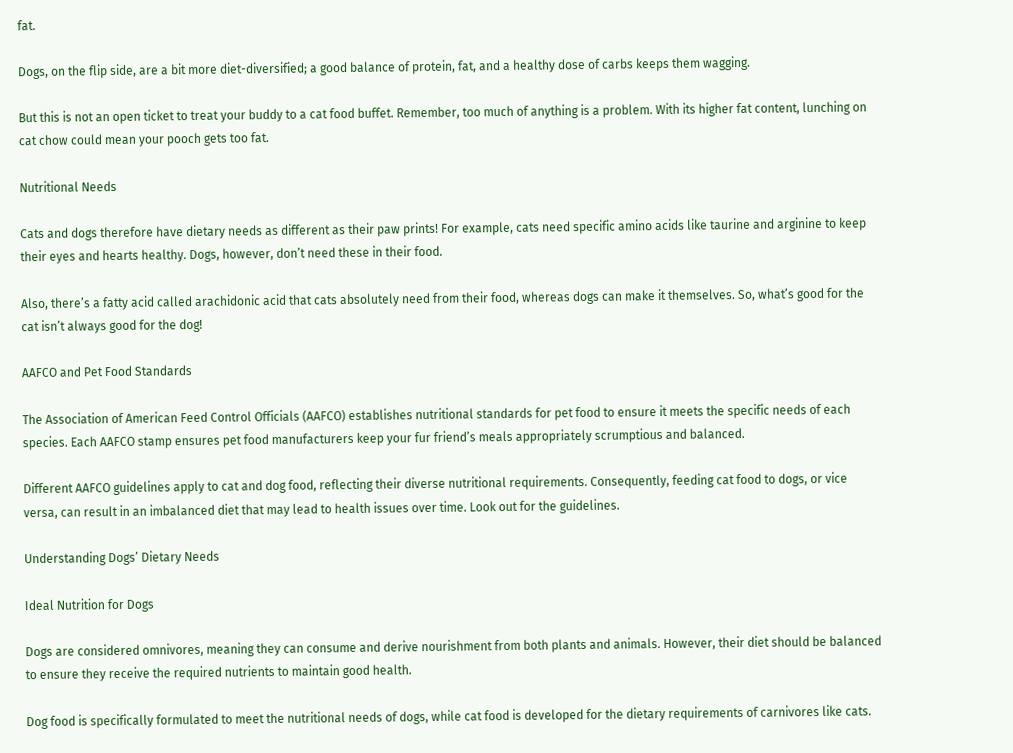fat.

Dogs, on the flip side, are a bit more diet-diversified; a good balance of protein, fat, and a healthy dose of carbs keeps them wagging.

But this is not an open ticket to treat your buddy to a cat food buffet. Remember, too much of anything is a problem. With its higher fat content, lunching on cat chow could mean your pooch gets too fat.

Nutritional Needs

Cats and dogs therefore have dietary needs as different as their paw prints! For example, cats need specific amino acids like taurine and arginine to keep their eyes and hearts healthy. Dogs, however, don’t need these in their food.

Also, there’s a fatty acid called arachidonic acid that cats absolutely need from their food, whereas dogs can make it themselves. So, what’s good for the cat isn’t always good for the dog!

AAFCO and Pet Food Standards

The Association of American Feed Control Officials (AAFCO) establishes nutritional standards for pet food to ensure it meets the specific needs of each species. Each AAFCO stamp ensures pet food manufacturers keep your fur friend’s meals appropriately scrumptious and balanced.

Different AAFCO guidelines apply to cat and dog food, reflecting their diverse nutritional requirements. Consequently, feeding cat food to dogs, or vice versa, can result in an imbalanced diet that may lead to health issues over time. Look out for the guidelines.

Understanding Dogs’ Dietary Needs

Ideal Nutrition for Dogs

Dogs are considered omnivores, meaning they can consume and derive nourishment from both plants and animals. However, their diet should be balanced to ensure they receive the required nutrients to maintain good health.

Dog food is specifically formulated to meet the nutritional needs of dogs, while cat food is developed for the dietary requirements of carnivores like cats.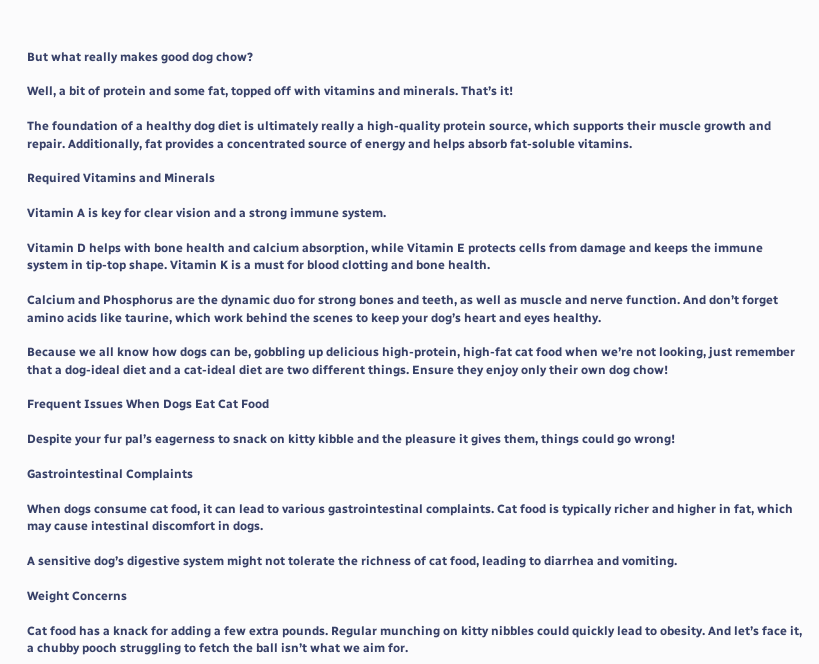But what really makes good dog chow?

Well, a bit of protein and some fat, topped off with vitamins and minerals. That’s it!

The foundation of a healthy dog diet is ultimately really a high-quality protein source, which supports their muscle growth and repair. Additionally, fat provides a concentrated source of energy and helps absorb fat-soluble vitamins.

Required Vitamins and Minerals

Vitamin A is key for clear vision and a strong immune system.

Vitamin D helps with bone health and calcium absorption, while Vitamin E protects cells from damage and keeps the immune system in tip-top shape. Vitamin K is a must for blood clotting and bone health.

Calcium and Phosphorus are the dynamic duo for strong bones and teeth, as well as muscle and nerve function. And don’t forget amino acids like taurine, which work behind the scenes to keep your dog’s heart and eyes healthy.

Because we all know how dogs can be, gobbling up delicious high-protein, high-fat cat food when we’re not looking, just remember that a dog-ideal diet and a cat-ideal diet are two different things. Ensure they enjoy only their own dog chow!

Frequent Issues When Dogs Eat Cat Food

Despite your fur pal’s eagerness to snack on kitty kibble and the pleasure it gives them, things could go wrong!

Gastrointestinal Complaints

When dogs consume cat food, it can lead to various gastrointestinal complaints. Cat food is typically richer and higher in fat, which may cause intestinal discomfort in dogs.

A sensitive dog’s digestive system might not tolerate the richness of cat food, leading to diarrhea and vomiting.

Weight Concerns

Cat food has a knack for adding a few extra pounds. Regular munching on kitty nibbles could quickly lead to obesity. And let’s face it, a chubby pooch struggling to fetch the ball isn’t what we aim for.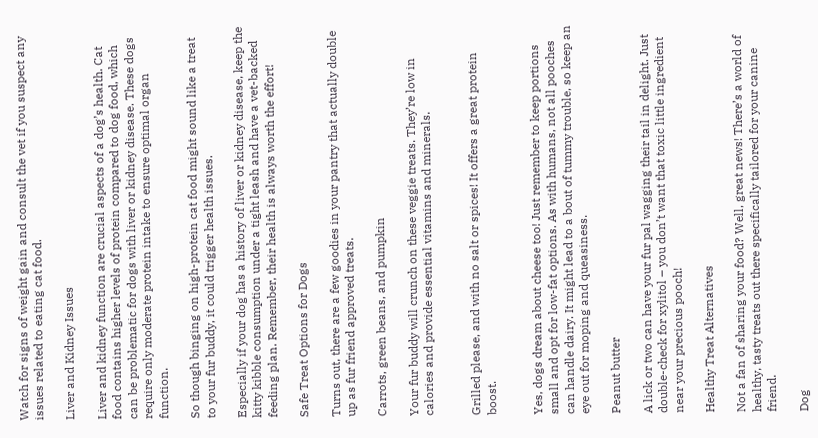Watch for signs of weight gain and consult the vet if you suspect any issues related to eating cat food.

Liver and Kidney Issues

Liver and kidney function are crucial aspects of a dog’s health. Cat food contains higher levels of protein compared to dog food, which can be problematic for dogs with liver or kidney disease. These dogs require only moderate protein intake to ensure optimal organ function.

So though binging on high-protein cat food might sound like a treat to your fur buddy, it could trigger health issues.

Especially if your dog has a history of liver or kidney disease, keep the kitty kibble consumption under a tight leash and have a vet-backed feeding plan. Remember, their health is always worth the effort!

Safe Treat Options for Dogs

Turns out, there are a few goodies in your pantry that actually double up as fur friend approved treats.

Carrots, green beans, and pumpkin

Your fur buddy will crunch on these veggie treats. They’re low in calories and provide essential vitamins and minerals.


Grilled please, and with no salt or spices! It offers a great protein boost.


Yes, dogs dream about cheese too! Just remember to keep portions small and opt for low-fat options. As with humans, not all pooches can handle dairy. It might lead to a bout of tummy trouble, so keep an eye out for moping and queasiness.

Peanut butter

A lick or two can have your fur pal wagging their tail in delight. Just double-check for xylitol – you don’t want that toxic little ingredient near your precious pooch!

Healthy Treat Alternatives

Not a fan of sharing your food? Well, great news! There’s a world of healthy, tasty treats out there specifically tailored for your canine friend.

Dog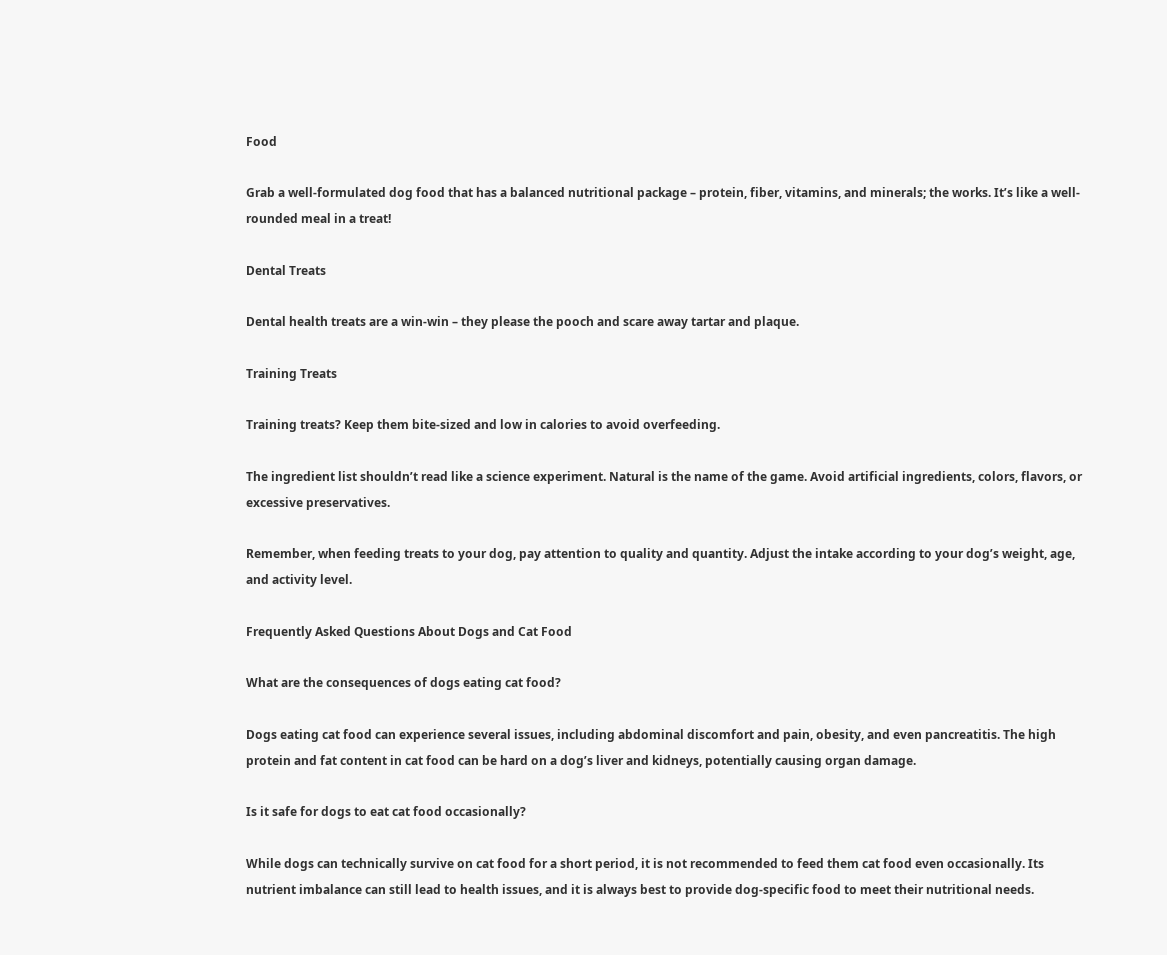Food

Grab a well-formulated dog food that has a balanced nutritional package – protein, fiber, vitamins, and minerals; the works. It’s like a well-rounded meal in a treat!

Dental Treats

Dental health treats are a win-win – they please the pooch and scare away tartar and plaque.

Training Treats

Training treats? Keep them bite-sized and low in calories to avoid overfeeding.

The ingredient list shouldn’t read like a science experiment. Natural is the name of the game. Avoid artificial ingredients, colors, flavors, or excessive preservatives.

Remember, when feeding treats to your dog, pay attention to quality and quantity. Adjust the intake according to your dog’s weight, age, and activity level.

Frequently Asked Questions About Dogs and Cat Food

What are the consequences of dogs eating cat food?

Dogs eating cat food can experience several issues, including abdominal discomfort and pain, obesity, and even pancreatitis. The high protein and fat content in cat food can be hard on a dog’s liver and kidneys, potentially causing organ damage.

Is it safe for dogs to eat cat food occasionally?

While dogs can technically survive on cat food for a short period, it is not recommended to feed them cat food even occasionally. Its nutrient imbalance can still lead to health issues, and it is always best to provide dog-specific food to meet their nutritional needs.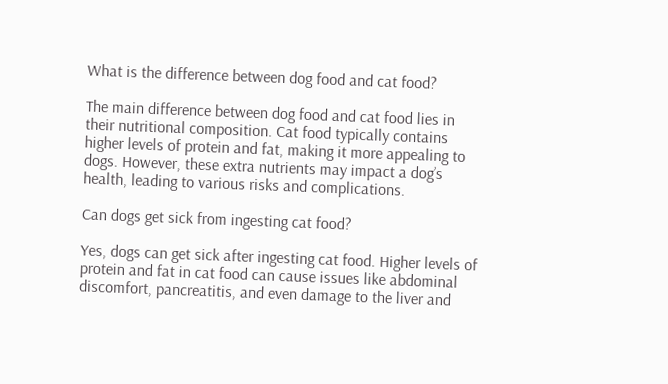What is the difference between dog food and cat food?

The main difference between dog food and cat food lies in their nutritional composition. Cat food typically contains higher levels of protein and fat, making it more appealing to dogs. However, these extra nutrients may impact a dog’s health, leading to various risks and complications.

Can dogs get sick from ingesting cat food?

Yes, dogs can get sick after ingesting cat food. Higher levels of protein and fat in cat food can cause issues like abdominal discomfort, pancreatitis, and even damage to the liver and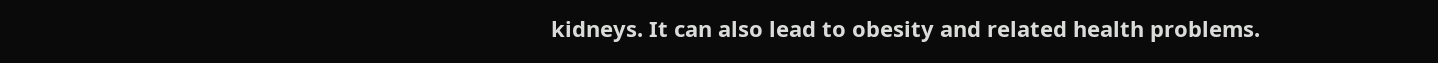kidneys. It can also lead to obesity and related health problems.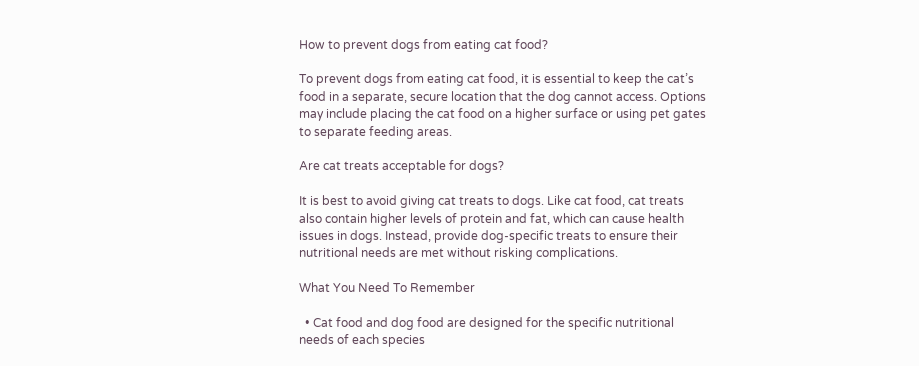How to prevent dogs from eating cat food?

To prevent dogs from eating cat food, it is essential to keep the cat’s food in a separate, secure location that the dog cannot access. Options may include placing the cat food on a higher surface or using pet gates to separate feeding areas.

Are cat treats acceptable for dogs?

It is best to avoid giving cat treats to dogs. Like cat food, cat treats also contain higher levels of protein and fat, which can cause health issues in dogs. Instead, provide dog-specific treats to ensure their nutritional needs are met without risking complications.

What You Need To Remember

  • Cat food and dog food are designed for the specific nutritional needs of each species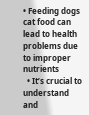• Feeding dogs cat food can lead to health problems due to improper nutrients
  • It’s crucial to understand and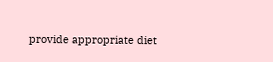provide appropriate diet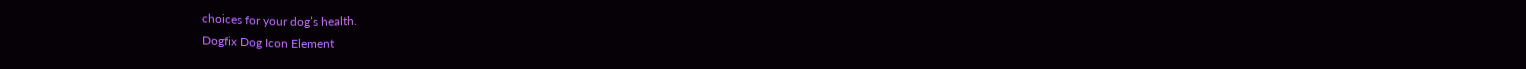choices for your dog’s health.
Dogfix Dog Icon Element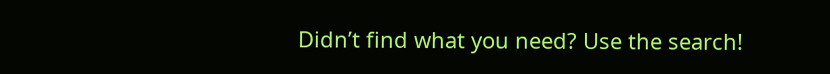Didn’t find what you need? Use the search!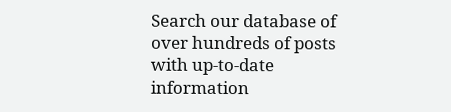Search our database of over hundreds of posts with up-to-date information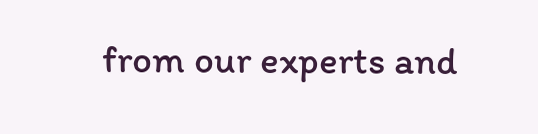from our experts and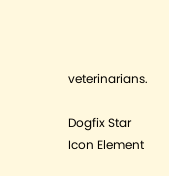veterinarians.

Dogfix Star Icon Element